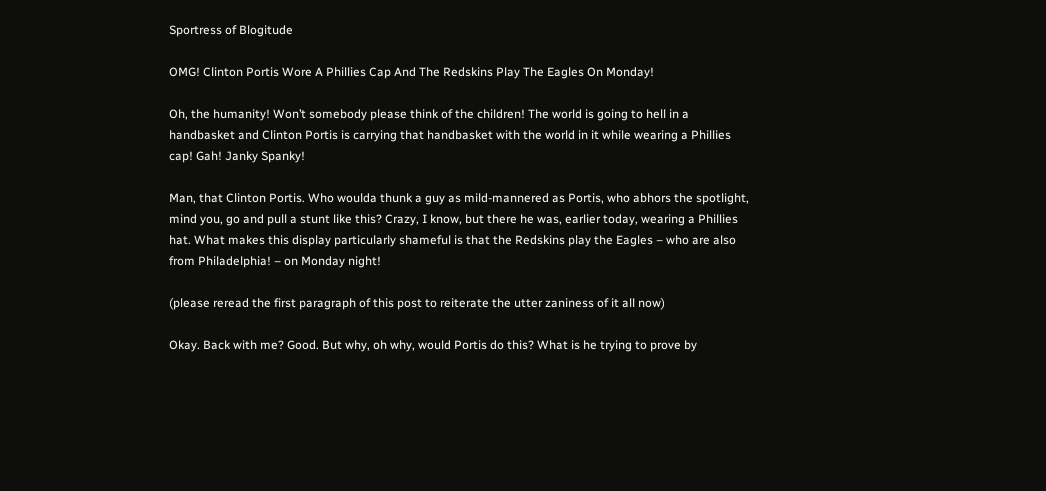Sportress of Blogitude

OMG! Clinton Portis Wore A Phillies Cap And The Redskins Play The Eagles On Monday!

Oh, the humanity! Won’t somebody please think of the children! The world is going to hell in a handbasket and Clinton Portis is carrying that handbasket with the world in it while wearing a Phillies cap! Gah! Janky Spanky!

Man, that Clinton Portis. Who woulda thunk a guy as mild-mannered as Portis, who abhors the spotlight, mind you, go and pull a stunt like this? Crazy, I know, but there he was, earlier today, wearing a Phillies hat. What makes this display particularly shameful is that the Redskins play the Eagles – who are also from Philadelphia! – on Monday night!

(please reread the first paragraph of this post to reiterate the utter zaniness of it all now)

Okay. Back with me? Good. But why, oh why, would Portis do this? What is he trying to prove by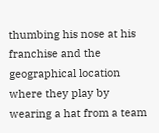thumbing his nose at his franchise and the geographical location where they play by wearing a hat from a team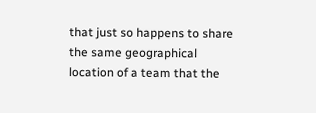that just so happens to share the same geographical location of a team that the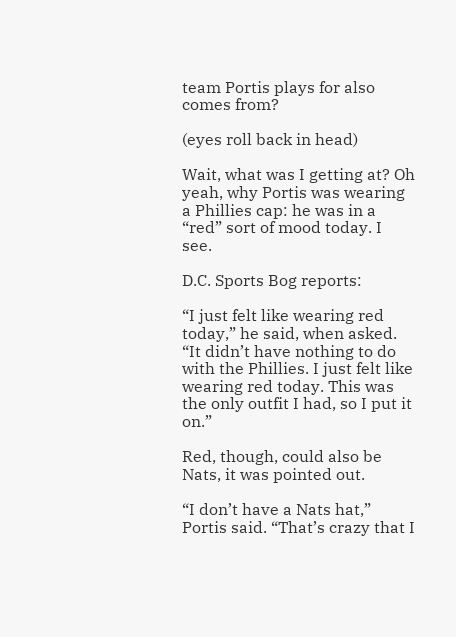team Portis plays for also comes from?

(eyes roll back in head)

Wait, what was I getting at? Oh yeah, why Portis was wearing a Phillies cap: he was in a “red” sort of mood today. I see.

D.C. Sports Bog reports:

“I just felt like wearing red today,” he said, when asked. “It didn’t have nothing to do with the Phillies. I just felt like wearing red today. This was the only outfit I had, so I put it on.”

Red, though, could also be Nats, it was pointed out.

“I don’t have a Nats hat,” Portis said. “That’s crazy that I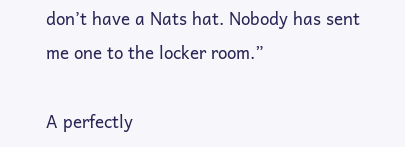don’t have a Nats hat. Nobody has sent me one to the locker room.”

A perfectly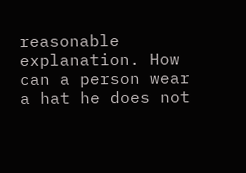reasonable explanation. How can a person wear a hat he does not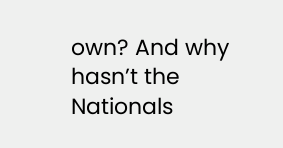own? And why hasn’t the Nationals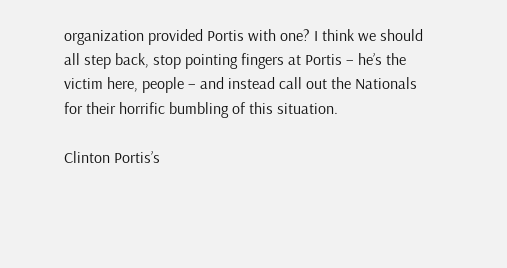organization provided Portis with one? I think we should all step back, stop pointing fingers at Portis – he’s the victim here, people – and instead call out the Nationals for their horrific bumbling of this situation.

Clinton Portis’s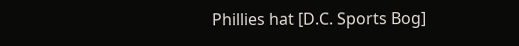Phillies hat [D.C. Sports Bog]